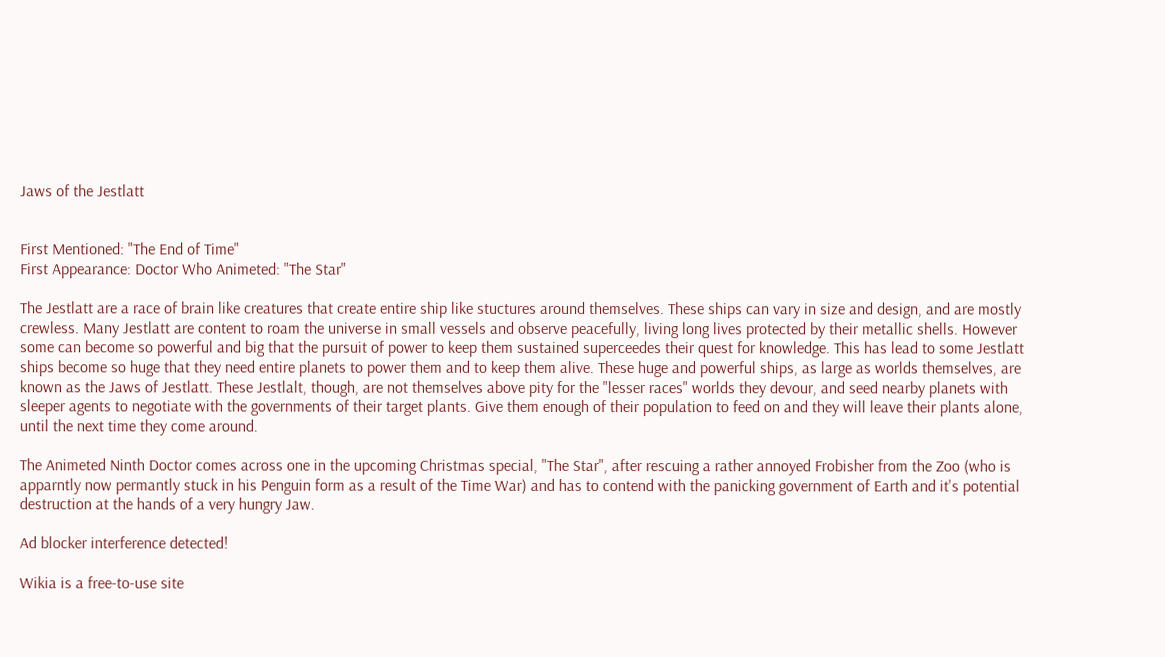Jaws of the Jestlatt


First Mentioned: "The End of Time"
First Appearance: Doctor Who Animeted: "The Star"

The Jestlatt are a race of brain like creatures that create entire ship like stuctures around themselves. These ships can vary in size and design, and are mostly crewless. Many Jestlatt are content to roam the universe in small vessels and observe peacefully, living long lives protected by their metallic shells. However some can become so powerful and big that the pursuit of power to keep them sustained superceedes their quest for knowledge. This has lead to some Jestlatt ships become so huge that they need entire planets to power them and to keep them alive. These huge and powerful ships, as large as worlds themselves, are known as the Jaws of Jestlatt. These Jestlalt, though, are not themselves above pity for the "lesser races" worlds they devour, and seed nearby planets with sleeper agents to negotiate with the governments of their target plants. Give them enough of their population to feed on and they will leave their plants alone, until the next time they come around.

The Animeted Ninth Doctor comes across one in the upcoming Christmas special, "The Star", after rescuing a rather annoyed Frobisher from the Zoo (who is apparntly now permantly stuck in his Penguin form as a result of the Time War) and has to contend with the panicking government of Earth and it's potential destruction at the hands of a very hungry Jaw.

Ad blocker interference detected!

Wikia is a free-to-use site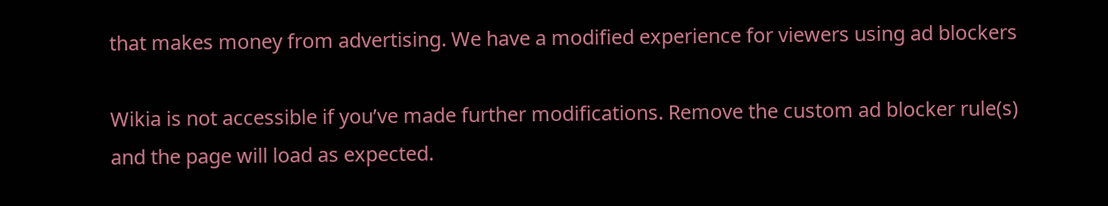that makes money from advertising. We have a modified experience for viewers using ad blockers

Wikia is not accessible if you’ve made further modifications. Remove the custom ad blocker rule(s) and the page will load as expected.